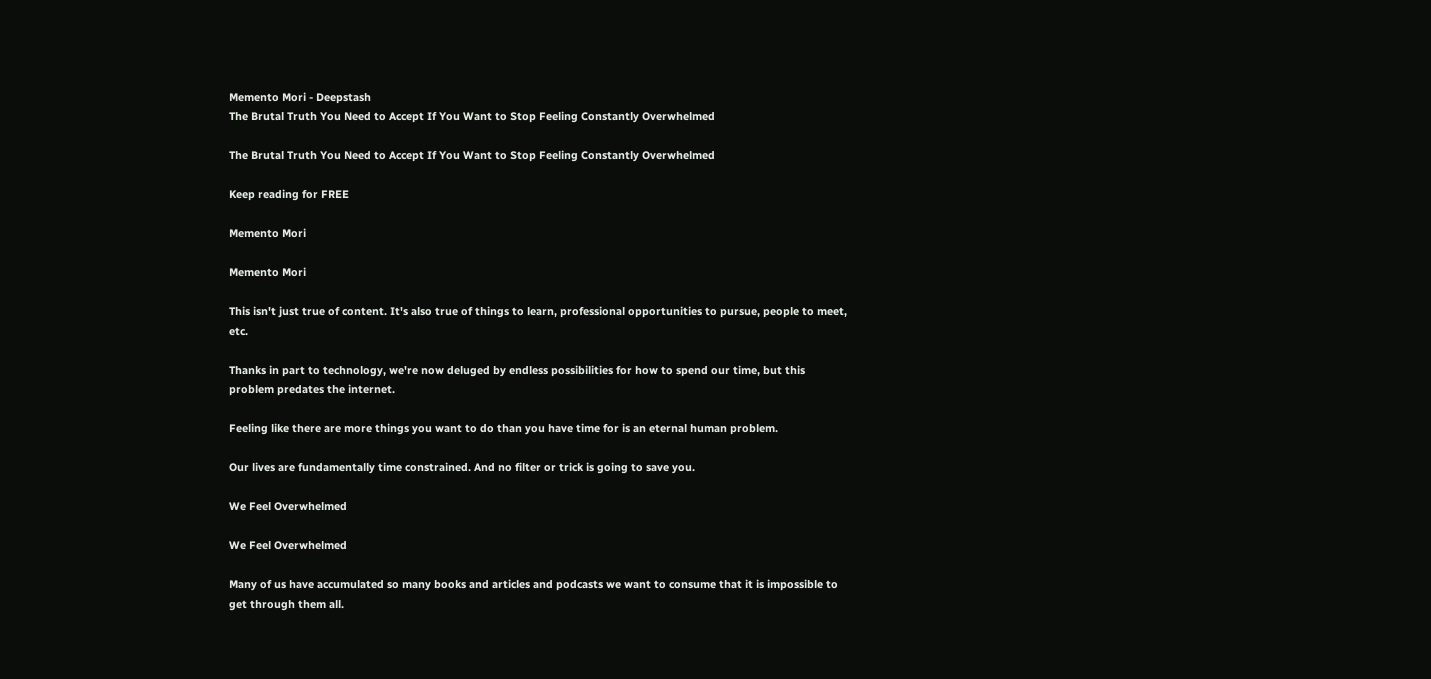Memento Mori - Deepstash
The Brutal Truth You Need to Accept If You Want to Stop Feeling Constantly Overwhelmed

The Brutal Truth You Need to Accept If You Want to Stop Feeling Constantly Overwhelmed

Keep reading for FREE

Memento Mori

Memento Mori

This isn't just true of content. It's also true of things to learn, professional opportunities to pursue, people to meet, etc.

Thanks in part to technology, we're now deluged by endless possibilities for how to spend our time, but this problem predates the internet.

Feeling like there are more things you want to do than you have time for is an eternal human problem.

Our lives are fundamentally time constrained. And no filter or trick is going to save you.

We Feel Overwhelmed

We Feel Overwhelmed

Many of us have accumulated so many books and articles and podcasts we want to consume that it is impossible to get through them all.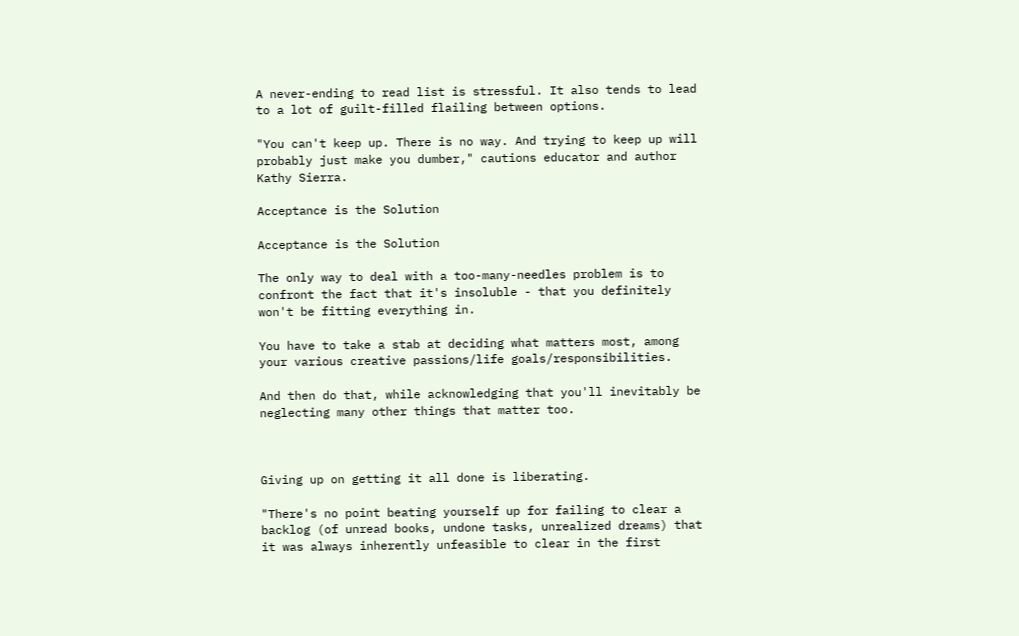A never-ending to read list is stressful. It also tends to lead to a lot of guilt-filled flailing between options.

"You can't keep up. There is no way. And trying to keep up will probably just make you dumber," cautions educator and author Kathy Sierra.

Acceptance is the Solution

Acceptance is the Solution

The only way to deal with a too-many-needles problem is to confront the fact that it's insoluble - that you definitely won't be fitting everything in.

You have to take a stab at deciding what matters most, among your various creative passions/life goals/responsibilities.

And then do that, while acknowledging that you'll inevitably be neglecting many other things that matter too.



Giving up on getting it all done is liberating.

"There's no point beating yourself up for failing to clear a backlog (of unread books, undone tasks, unrealized dreams) that it was always inherently unfeasible to clear in the first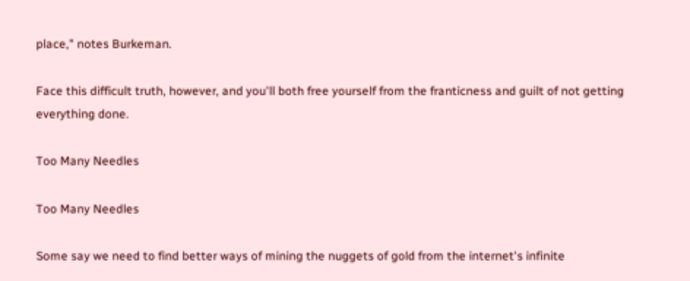place," notes Burkeman.

Face this difficult truth, however, and you'll both free yourself from the franticness and guilt of not getting everything done.

Too Many Needles

Too Many Needles

Some say we need to find better ways of mining the nuggets of gold from the internet's infinite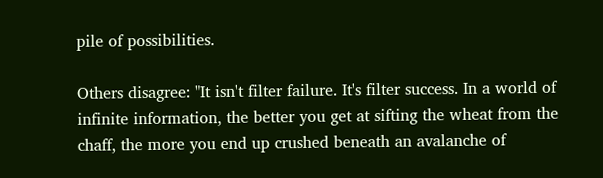pile of possibilities.

Others disagree: "It isn't filter failure. It's filter success. In a world of infinite information, the better you get at sifting the wheat from the chaff, the more you end up crushed beneath an avalanche of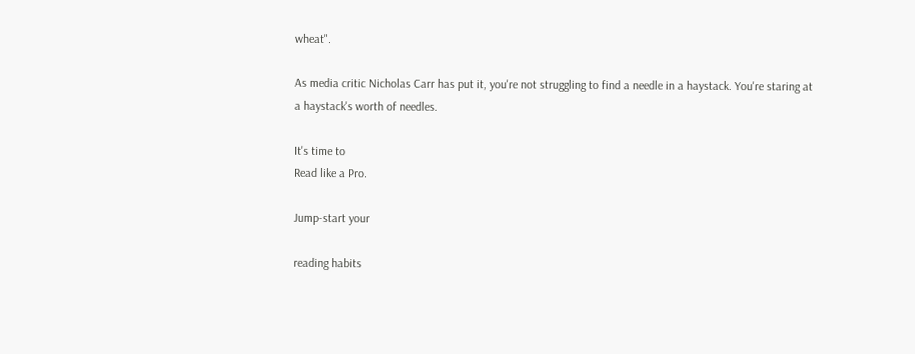wheat".

As media critic Nicholas Carr has put it, you're not struggling to find a needle in a haystack. You're staring at a haystack's worth of needles.

It's time to
Read like a Pro.

Jump-start your

reading habits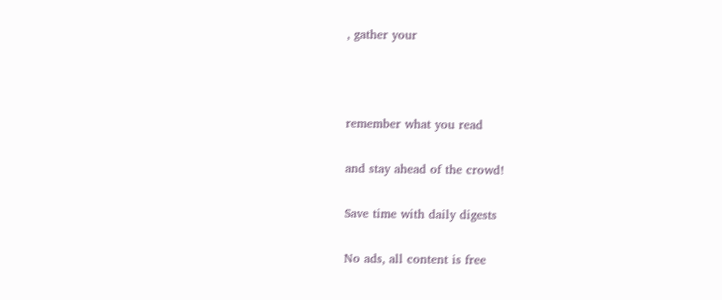, gather your



remember what you read

and stay ahead of the crowd!

Save time with daily digests

No ads, all content is free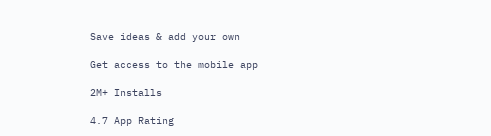Save ideas & add your own

Get access to the mobile app

2M+ Installs

4.7 App Rating